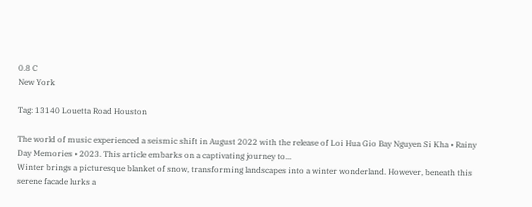0.8 C
New York

Tag: 13140 Louetta Road Houston

The world of music experienced a seismic shift in August 2022 with the release of Loi Hua Gio Bay Nguyen Si Kha • Rainy Day Memories • 2023. This article embarks on a captivating journey to...
Winter brings a picturesque blanket of snow, transforming landscapes into a winter wonderland. However, beneath this serene facade lurks a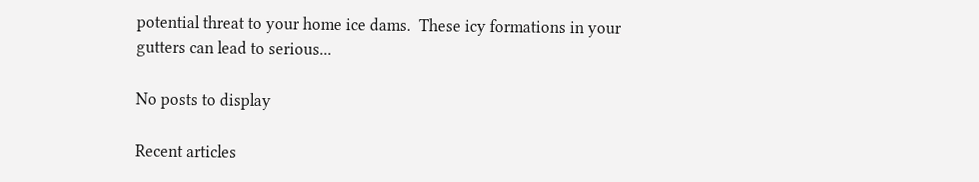potential threat to your home ice dams.  These icy formations in your gutters can lead to serious...

No posts to display

Recent articles